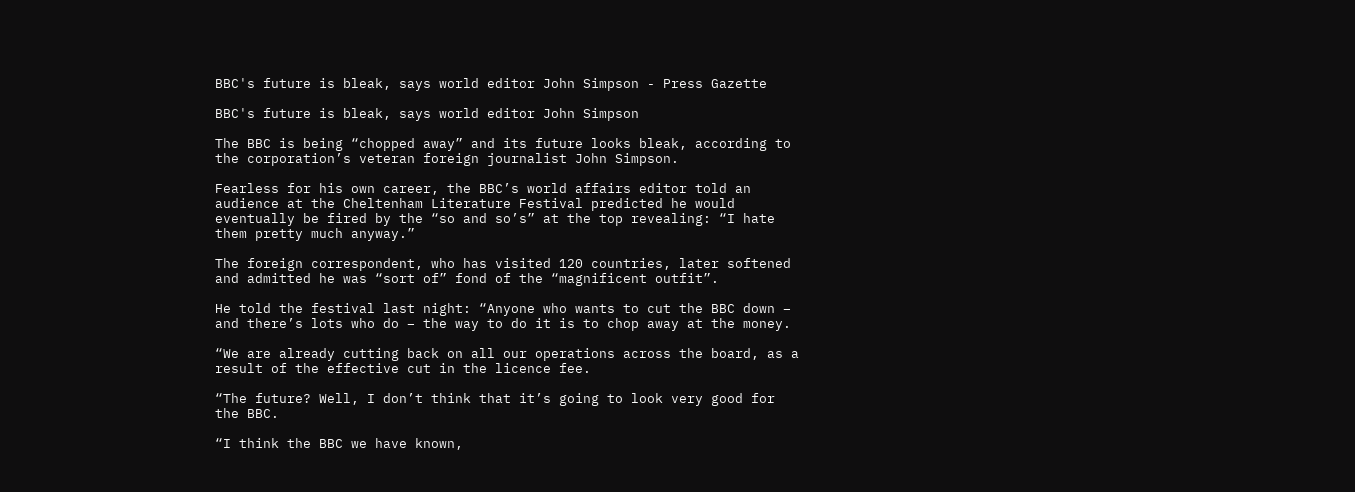BBC's future is bleak, says world editor John Simpson - Press Gazette

BBC's future is bleak, says world editor John Simpson

The BBC is being “chopped away” and its future looks bleak, according to the corporation’s veteran foreign journalist John Simpson.

Fearless for his own career, the BBC’s world affairs editor told an audience at the Cheltenham Literature Festival predicted he would eventually be fired by the “so and so’s” at the top revealing: “I hate them pretty much anyway.”

The foreign correspondent, who has visited 120 countries, later softened and admitted he was “sort of” fond of the “magnificent outfit”.

He told the festival last night: “Anyone who wants to cut the BBC down – and there’s lots who do – the way to do it is to chop away at the money.

“We are already cutting back on all our operations across the board, as a result of the effective cut in the licence fee.

“The future? Well, I don’t think that it’s going to look very good for the BBC.

“I think the BBC we have known,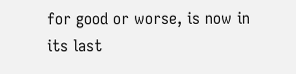for good or worse, is now in its last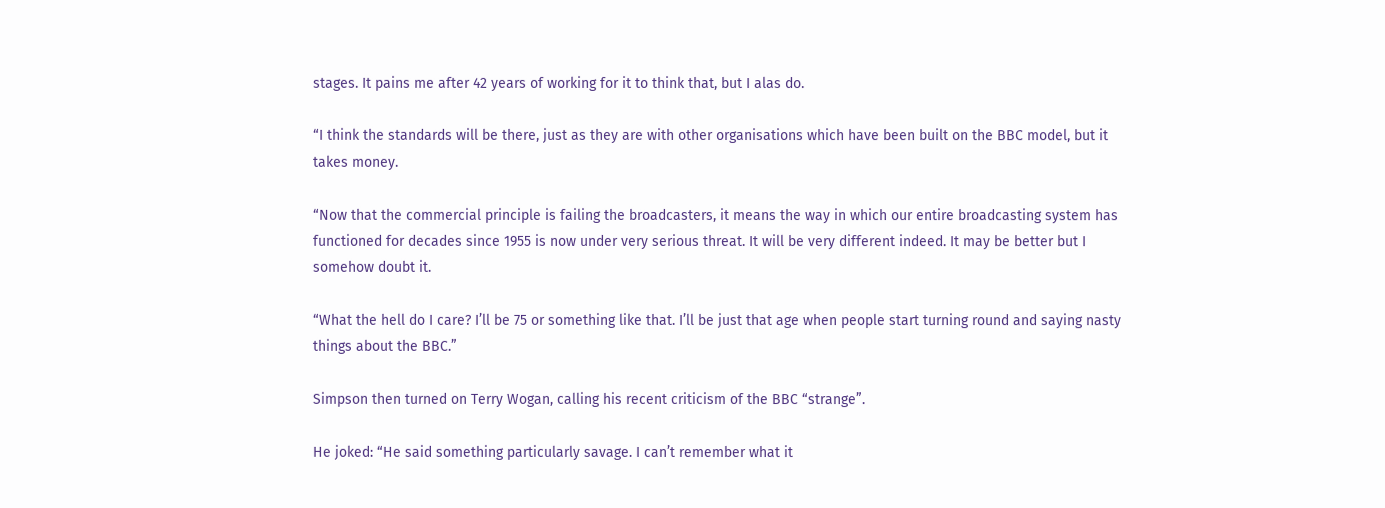stages. It pains me after 42 years of working for it to think that, but I alas do.

“I think the standards will be there, just as they are with other organisations which have been built on the BBC model, but it takes money.

“Now that the commercial principle is failing the broadcasters, it means the way in which our entire broadcasting system has functioned for decades since 1955 is now under very serious threat. It will be very different indeed. It may be better but I somehow doubt it.

“What the hell do I care? I’ll be 75 or something like that. I’ll be just that age when people start turning round and saying nasty things about the BBC.”

Simpson then turned on Terry Wogan, calling his recent criticism of the BBC “strange”.

He joked: “He said something particularly savage. I can’t remember what it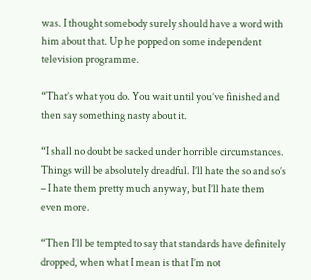was. I thought somebody surely should have a word with him about that. Up he popped on some independent television programme.

“That’s what you do. You wait until you’ve finished and then say something nasty about it.

“I shall no doubt be sacked under horrible circumstances. Things will be absolutely dreadful. I’ll hate the so and so’s – I hate them pretty much anyway, but I’ll hate them even more.

“Then I’ll be tempted to say that standards have definitely dropped, when what I mean is that I’m not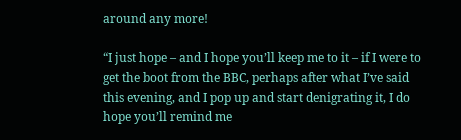around any more!

“I just hope – and I hope you’ll keep me to it – if I were to get the boot from the BBC, perhaps after what I’ve said this evening, and I pop up and start denigrating it, I do hope you’ll remind me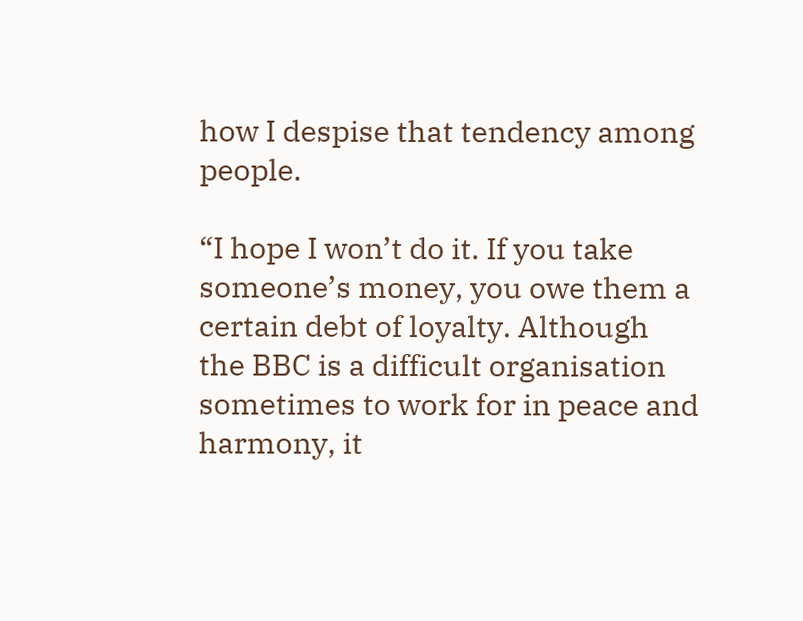how I despise that tendency among people.

“I hope I won’t do it. If you take someone’s money, you owe them a certain debt of loyalty. Although the BBC is a difficult organisation sometimes to work for in peace and harmony, it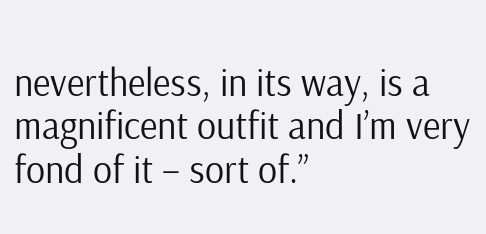nevertheless, in its way, is a magnificent outfit and I’m very fond of it – sort of.”